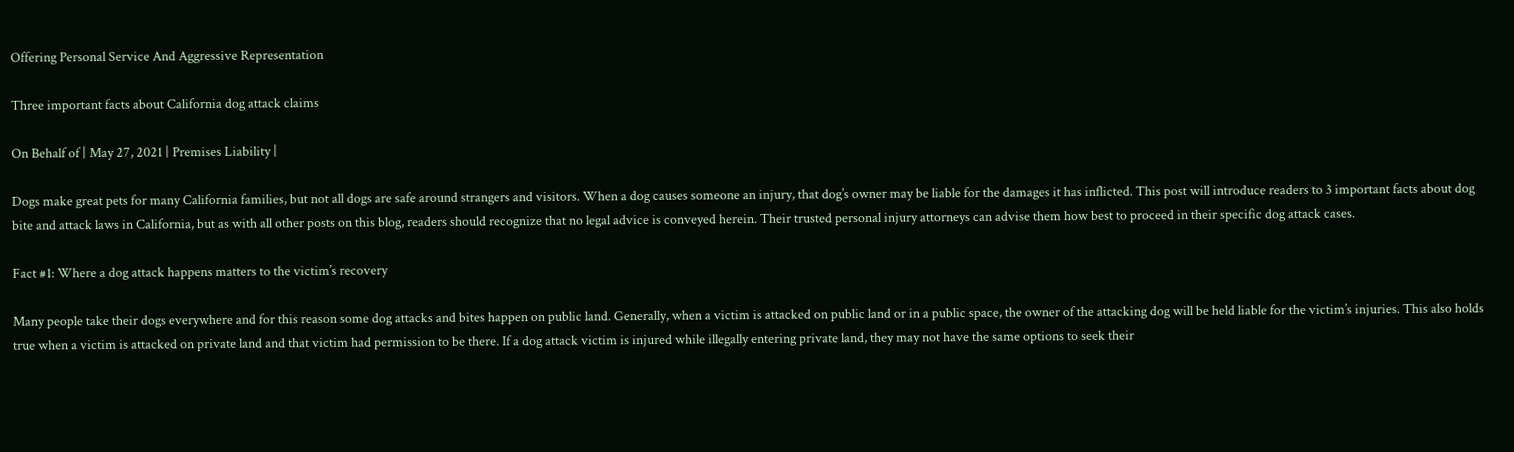Offering Personal Service And Aggressive Representation

Three important facts about California dog attack claims

On Behalf of | May 27, 2021 | Premises Liability |

Dogs make great pets for many California families, but not all dogs are safe around strangers and visitors. When a dog causes someone an injury, that dog’s owner may be liable for the damages it has inflicted. This post will introduce readers to 3 important facts about dog bite and attack laws in California, but as with all other posts on this blog, readers should recognize that no legal advice is conveyed herein. Their trusted personal injury attorneys can advise them how best to proceed in their specific dog attack cases.

Fact #1: Where a dog attack happens matters to the victim’s recovery

Many people take their dogs everywhere and for this reason some dog attacks and bites happen on public land. Generally, when a victim is attacked on public land or in a public space, the owner of the attacking dog will be held liable for the victim’s injuries. This also holds true when a victim is attacked on private land and that victim had permission to be there. If a dog attack victim is injured while illegally entering private land, they may not have the same options to seek their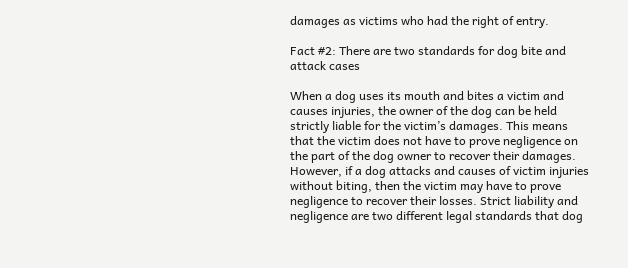damages as victims who had the right of entry.

Fact #2: There are two standards for dog bite and attack cases

When a dog uses its mouth and bites a victim and causes injuries, the owner of the dog can be held strictly liable for the victim’s damages. This means that the victim does not have to prove negligence on the part of the dog owner to recover their damages. However, if a dog attacks and causes of victim injuries without biting, then the victim may have to prove negligence to recover their losses. Strict liability and negligence are two different legal standards that dog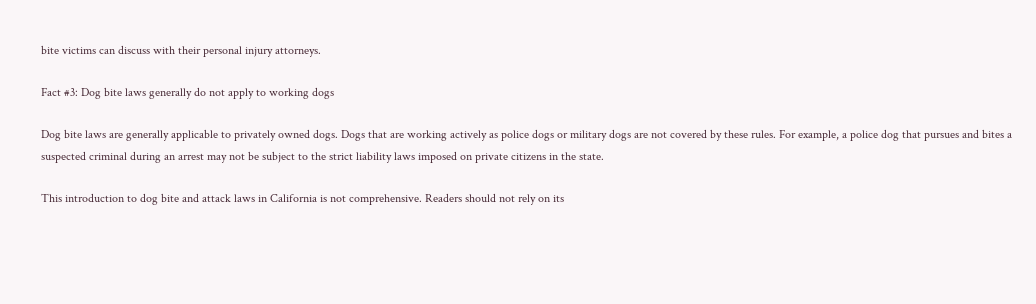bite victims can discuss with their personal injury attorneys.

Fact #3: Dog bite laws generally do not apply to working dogs

Dog bite laws are generally applicable to privately owned dogs. Dogs that are working actively as police dogs or military dogs are not covered by these rules. For example, a police dog that pursues and bites a suspected criminal during an arrest may not be subject to the strict liability laws imposed on private citizens in the state.

This introduction to dog bite and attack laws in California is not comprehensive. Readers should not rely on its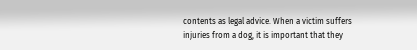contents as legal advice. When a victim suffers injuries from a dog, it is important that they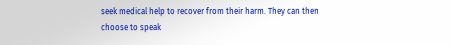seek medical help to recover from their harm. They can then choose to speak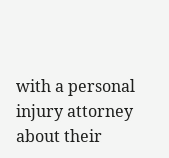with a personal injury attorney about their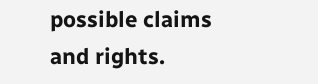possible claims and rights.